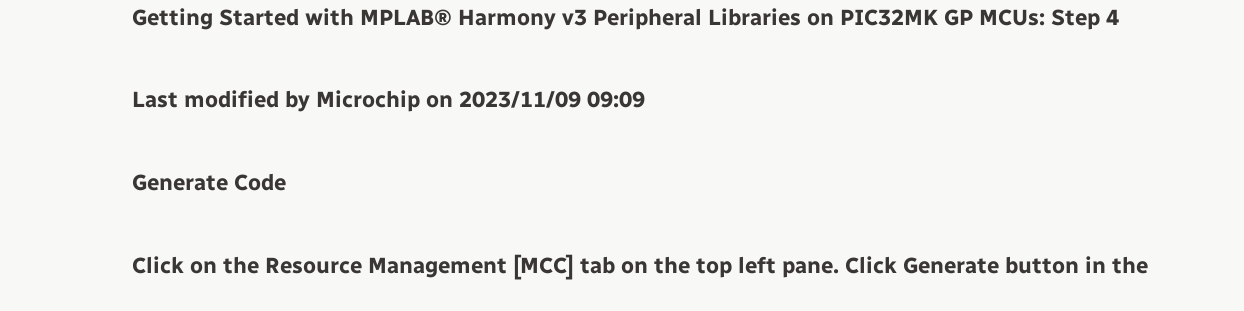Getting Started with MPLAB® Harmony v3 Peripheral Libraries on PIC32MK GP MCUs: Step 4

Last modified by Microchip on 2023/11/09 09:09

Generate Code

Click on the Resource Management [MCC] tab on the top left pane. Click Generate button in the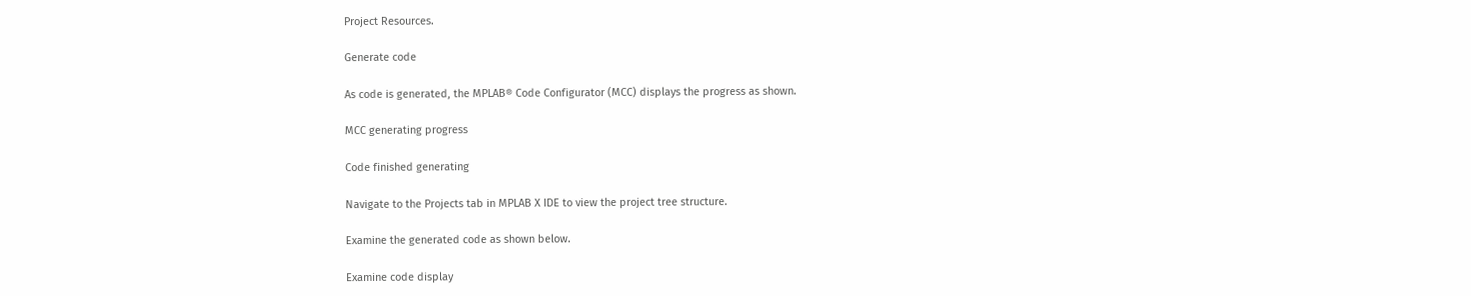Project Resources.

Generate code

As code is generated, the MPLAB® Code Configurator (MCC) displays the progress as shown.

MCC generating progress

Code finished generating

Navigate to the Projects tab in MPLAB X IDE to view the project tree structure.

Examine the generated code as shown below.

Examine code display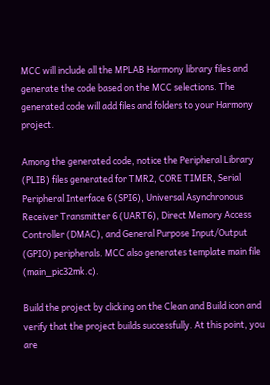MCC will include all the MPLAB Harmony library files and generate the code based on the MCC selections. The generated code will add files and folders to your Harmony project.

Among the generated code, notice the Peripheral Library (PLIB) files generated for TMR2, CORE TIMER, Serial Peripheral Interface 6 (SPI6), Universal Asynchronous Receiver Transmitter 6 (UART6), Direct Memory Access Controller (DMAC), and General Purpose Input/Output (GPIO) peripherals. MCC also generates template main file (main_pic32mk.c).

Build the project by clicking on the Clean and Build icon and verify that the project builds successfully. At this point, you are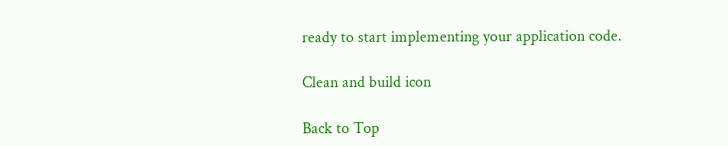ready to start implementing your application code.

Clean and build icon

Back to Top